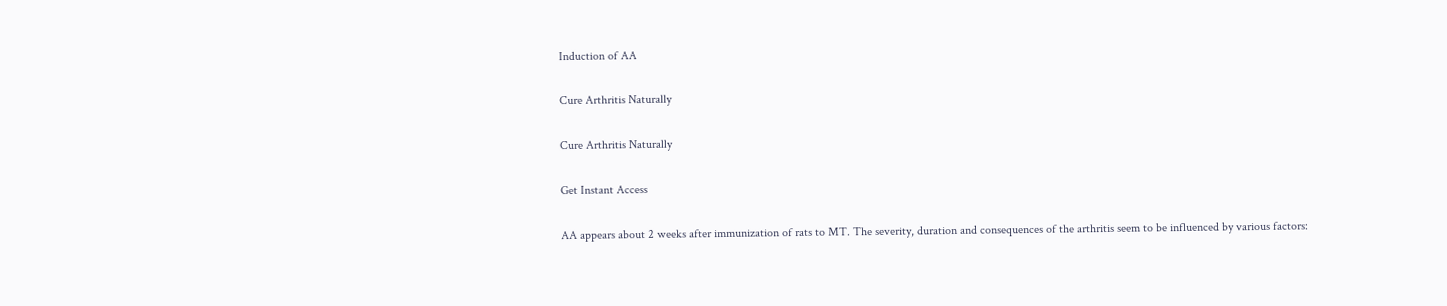Induction of AA

Cure Arthritis Naturally

Cure Arthritis Naturally

Get Instant Access

AA appears about 2 weeks after immunization of rats to MT. The severity, duration and consequences of the arthritis seem to be influenced by various factors: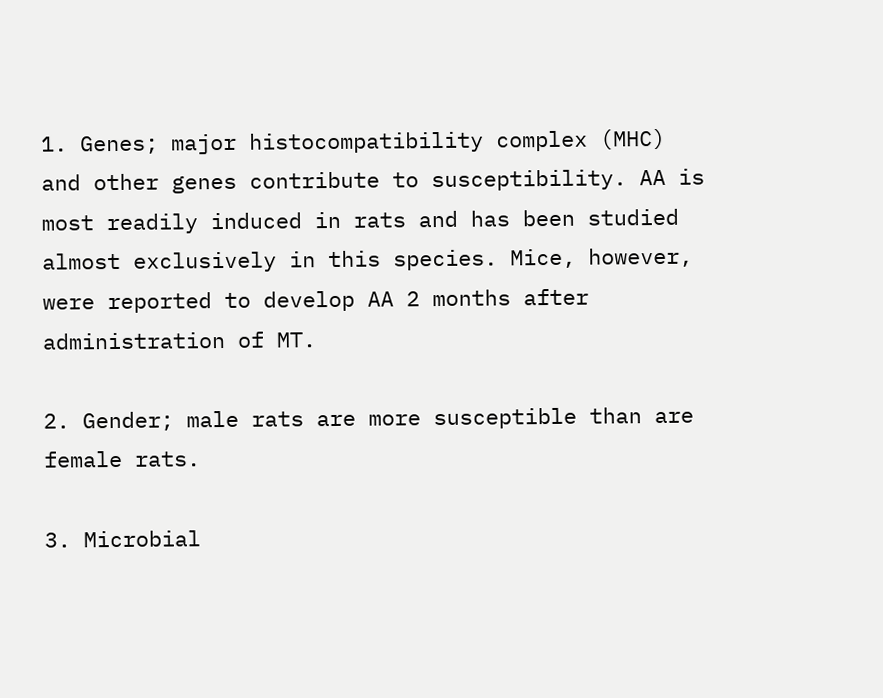1. Genes; major histocompatibility complex (MHC) and other genes contribute to susceptibility. AA is most readily induced in rats and has been studied almost exclusively in this species. Mice, however, were reported to develop AA 2 months after administration of MT.

2. Gender; male rats are more susceptible than are female rats.

3. Microbial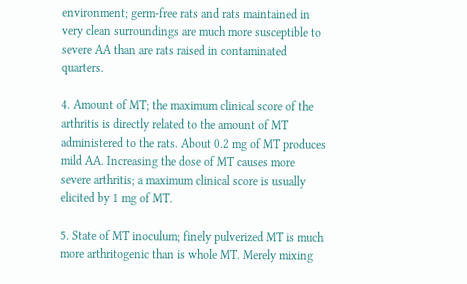environment; germ-free rats and rats maintained in very clean surroundings are much more susceptible to severe AA than are rats raised in contaminated quarters.

4. Amount of MT; the maximum clinical score of the arthritis is directly related to the amount of MT administered to the rats. About 0.2 mg of MT produces mild AA. Increasing the dose of MT causes more severe arthritis; a maximum clinical score is usually elicited by 1 mg of MT.

5. State of MT inoculum; finely pulverized MT is much more arthritogenic than is whole MT. Merely mixing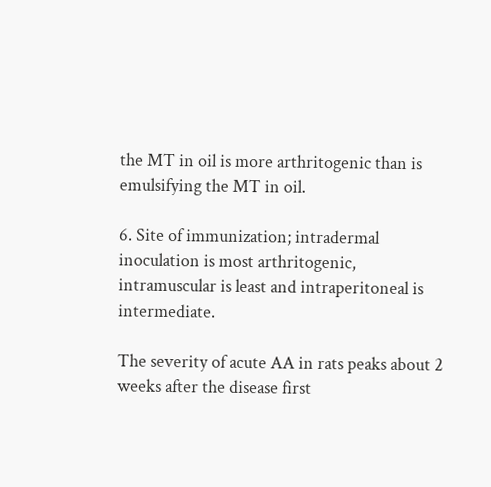the MT in oil is more arthritogenic than is emulsifying the MT in oil.

6. Site of immunization; intradermal inoculation is most arthritogenic, intramuscular is least and intraperitoneal is intermediate.

The severity of acute AA in rats peaks about 2 weeks after the disease first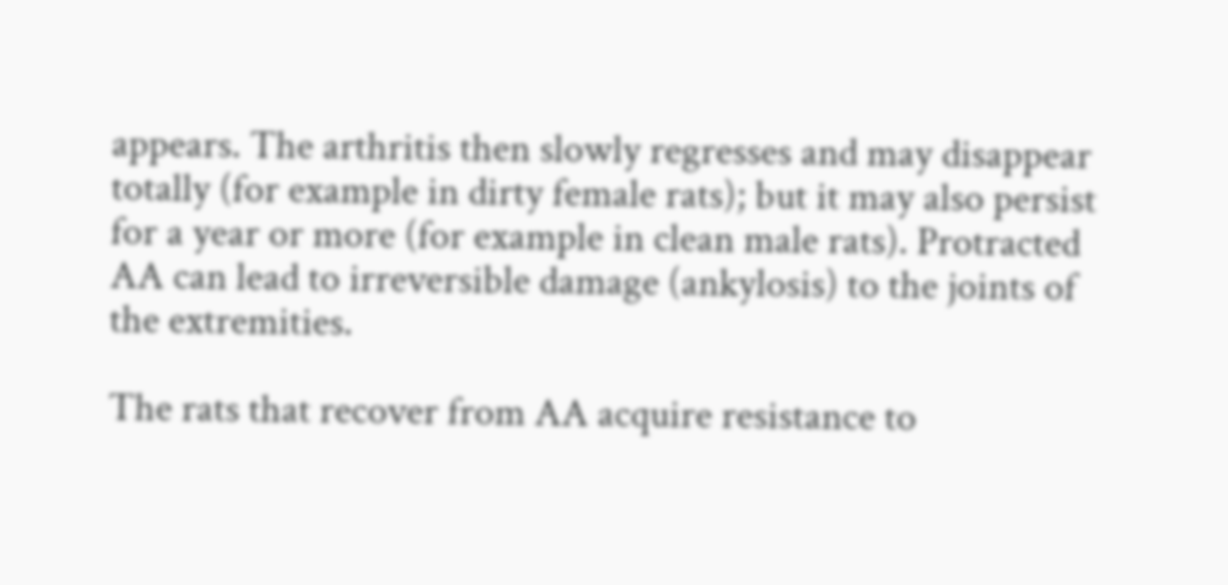appears. The arthritis then slowly regresses and may disappear totally (for example in dirty female rats); but it may also persist for a year or more (for example in clean male rats). Protracted AA can lead to irreversible damage (ankylosis) to the joints of the extremities.

The rats that recover from AA acquire resistance to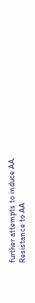further attempts to induce AA. Resistance to AA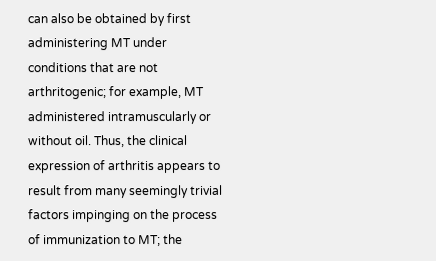can also be obtained by first administering MT under conditions that are not arthritogenic; for example, MT administered intramuscularly or without oil. Thus, the clinical expression of arthritis appears to result from many seemingly trivial factors impinging on the process of immunization to MT; the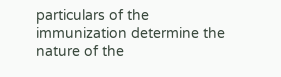particulars of the immunization determine the nature of the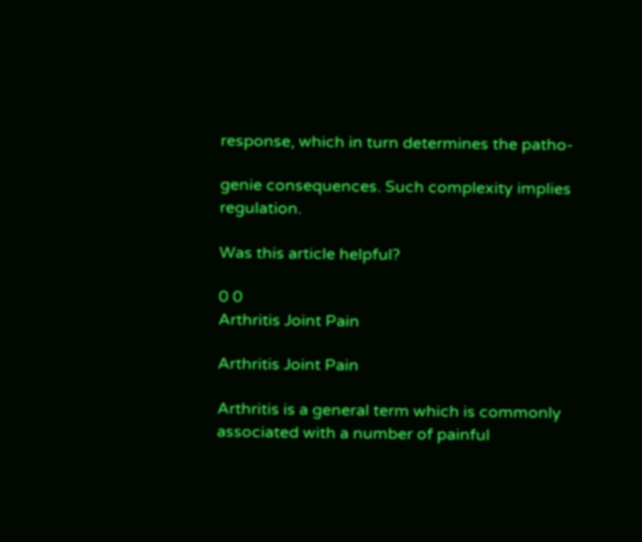response, which in turn determines the patho-

genie consequences. Such complexity implies regulation.

Was this article helpful?

0 0
Arthritis Joint Pain

Arthritis Joint Pain

Arthritis is a general term which is commonly associated with a number of painful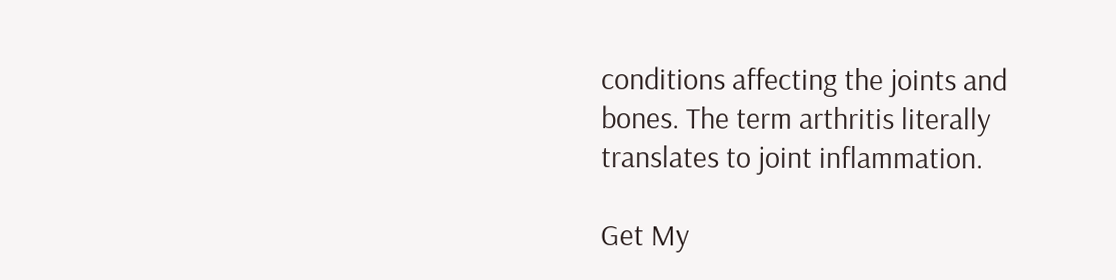conditions affecting the joints and bones. The term arthritis literally translates to joint inflammation.

Get My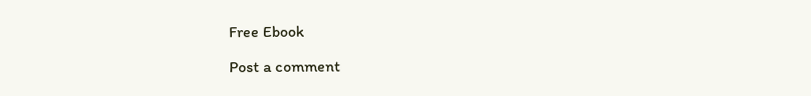Free Ebook

Post a comment